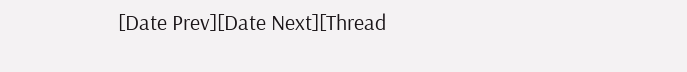[Date Prev][Date Next][Thread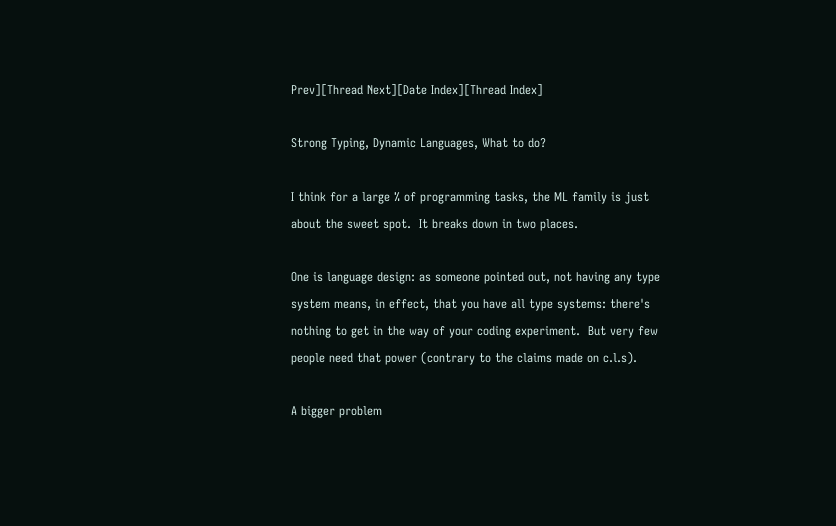Prev][Thread Next][Date Index][Thread Index]

Strong Typing, Dynamic Languages, What to do?

I think for a large % of programming tasks, the ML family is just
about the sweet spot.  It breaks down in two places.

One is language design: as someone pointed out, not having any type
system means, in effect, that you have all type systems: there's
nothing to get in the way of your coding experiment.  But very few
people need that power (contrary to the claims made on c.l.s).

A bigger problem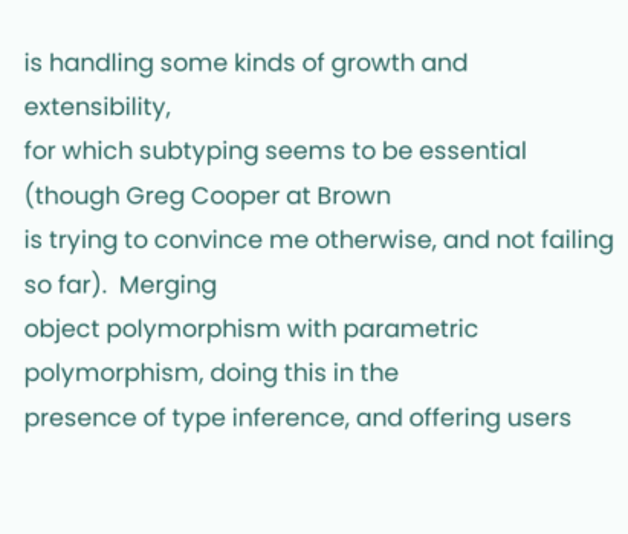is handling some kinds of growth and extensibility,
for which subtyping seems to be essential (though Greg Cooper at Brown
is trying to convince me otherwise, and not failing so far).  Merging
object polymorphism with parametric polymorphism, doing this in the
presence of type inference, and offering users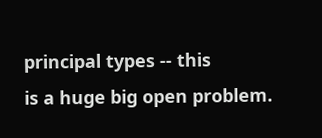principal types -- this
is a huge big open problem.